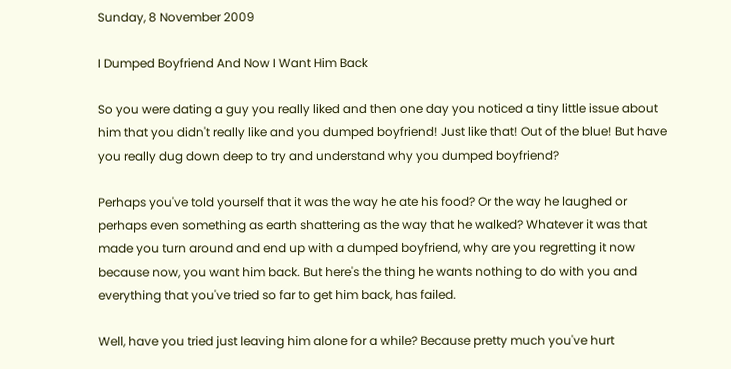Sunday, 8 November 2009

I Dumped Boyfriend And Now I Want Him Back

So you were dating a guy you really liked and then one day you noticed a tiny little issue about him that you didn't really like and you dumped boyfriend! Just like that! Out of the blue! But have you really dug down deep to try and understand why you dumped boyfriend?

Perhaps you've told yourself that it was the way he ate his food? Or the way he laughed or perhaps even something as earth shattering as the way that he walked? Whatever it was that made you turn around and end up with a dumped boyfriend, why are you regretting it now because now, you want him back. But here's the thing he wants nothing to do with you and everything that you've tried so far to get him back, has failed.

Well, have you tried just leaving him alone for a while? Because pretty much you've hurt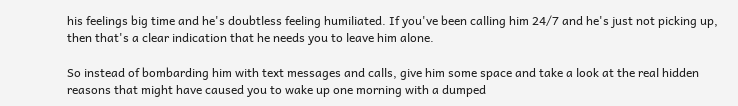his feelings big time and he's doubtless feeling humiliated. If you've been calling him 24/7 and he's just not picking up, then that's a clear indication that he needs you to leave him alone.

So instead of bombarding him with text messages and calls, give him some space and take a look at the real hidden reasons that might have caused you to wake up one morning with a dumped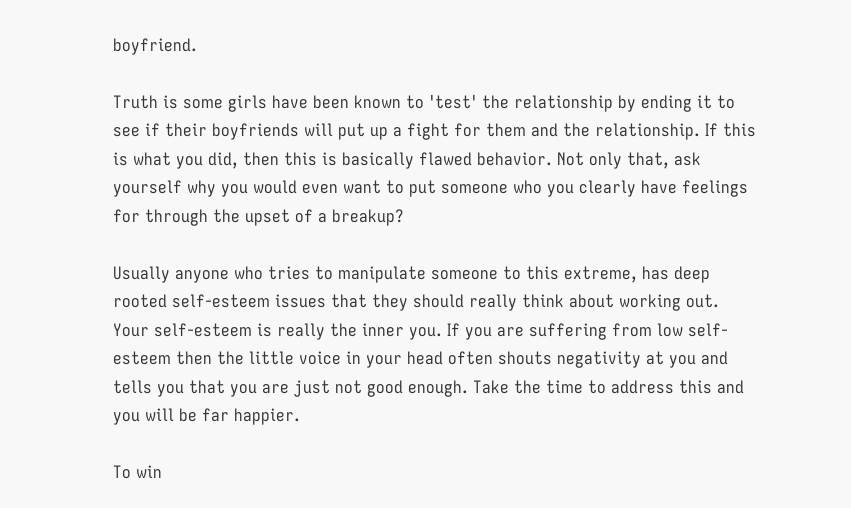boyfriend.

Truth is some girls have been known to 'test' the relationship by ending it to see if their boyfriends will put up a fight for them and the relationship. If this is what you did, then this is basically flawed behavior. Not only that, ask yourself why you would even want to put someone who you clearly have feelings for through the upset of a breakup?

Usually anyone who tries to manipulate someone to this extreme, has deep rooted self-esteem issues that they should really think about working out. Your self-esteem is really the inner you. If you are suffering from low self-esteem then the little voice in your head often shouts negativity at you and tells you that you are just not good enough. Take the time to address this and you will be far happier.

To win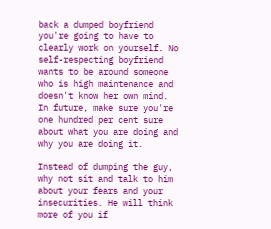back a dumped boyfriend you're going to have to clearly work on yourself. No self-respecting boyfriend wants to be around someone who is high maintenance and doesn't know her own mind. In future, make sure you're one hundred per cent sure about what you are doing and why you are doing it.

Instead of dumping the guy, why not sit and talk to him about your fears and your insecurities. He will think more of you if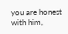you are honest with him,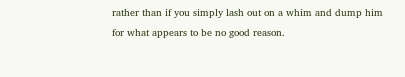rather than if you simply lash out on a whim and dump him for what appears to be no good reason.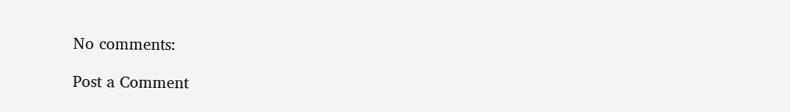No comments:

Post a Comment